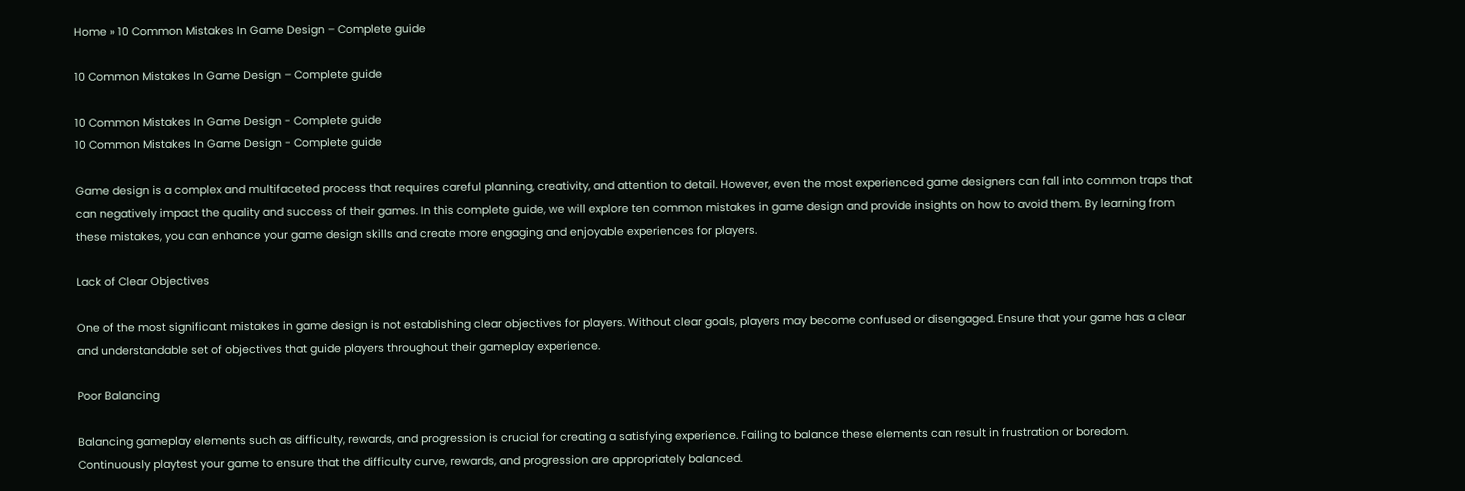Home » 10 Common Mistakes In Game Design – Complete guide

10 Common Mistakes In Game Design – Complete guide

10 Common Mistakes In Game Design - Complete guide
10 Common Mistakes In Game Design - Complete guide

Game design is a complex and multifaceted process that requires careful planning, creativity, and attention to detail. However, even the most experienced game designers can fall into common traps that can negatively impact the quality and success of their games. In this complete guide, we will explore ten common mistakes in game design and provide insights on how to avoid them. By learning from these mistakes, you can enhance your game design skills and create more engaging and enjoyable experiences for players.

Lack of Clear Objectives

One of the most significant mistakes in game design is not establishing clear objectives for players. Without clear goals, players may become confused or disengaged. Ensure that your game has a clear and understandable set of objectives that guide players throughout their gameplay experience.

Poor Balancing

Balancing gameplay elements such as difficulty, rewards, and progression is crucial for creating a satisfying experience. Failing to balance these elements can result in frustration or boredom. Continuously playtest your game to ensure that the difficulty curve, rewards, and progression are appropriately balanced.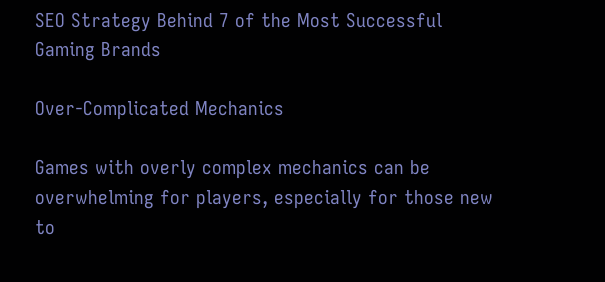SEO Strategy Behind 7 of the Most Successful Gaming Brands

Over-Complicated Mechanics

Games with overly complex mechanics can be overwhelming for players, especially for those new to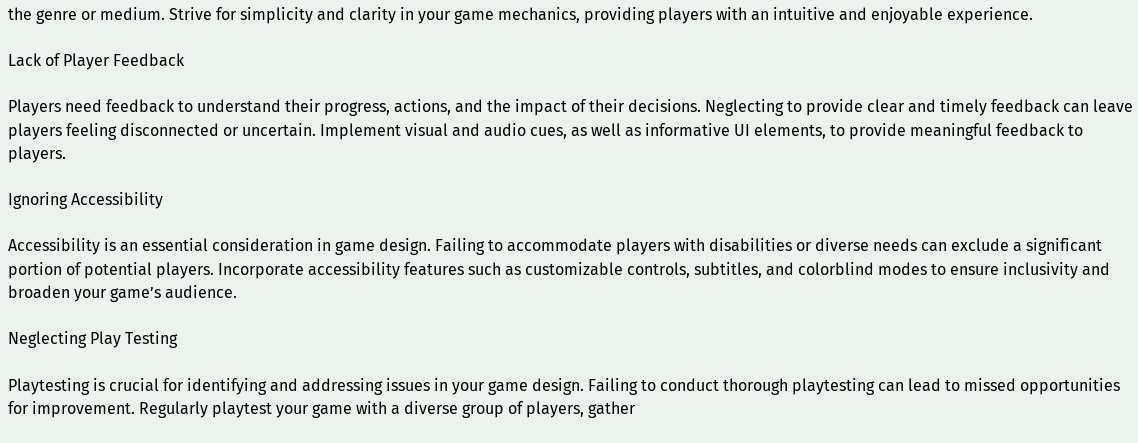the genre or medium. Strive for simplicity and clarity in your game mechanics, providing players with an intuitive and enjoyable experience.

Lack of Player Feedback

Players need feedback to understand their progress, actions, and the impact of their decisions. Neglecting to provide clear and timely feedback can leave players feeling disconnected or uncertain. Implement visual and audio cues, as well as informative UI elements, to provide meaningful feedback to players.

Ignoring Accessibility

Accessibility is an essential consideration in game design. Failing to accommodate players with disabilities or diverse needs can exclude a significant portion of potential players. Incorporate accessibility features such as customizable controls, subtitles, and colorblind modes to ensure inclusivity and broaden your game’s audience.

Neglecting Play Testing

Playtesting is crucial for identifying and addressing issues in your game design. Failing to conduct thorough playtesting can lead to missed opportunities for improvement. Regularly playtest your game with a diverse group of players, gather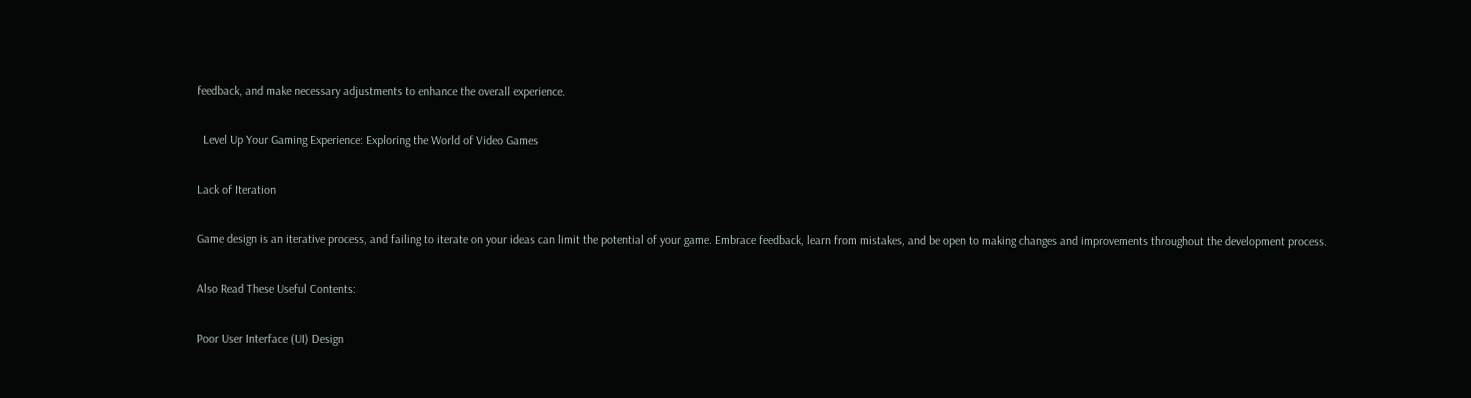feedback, and make necessary adjustments to enhance the overall experience.

  Level Up Your Gaming Experience: Exploring the World of Video Games

Lack of Iteration

Game design is an iterative process, and failing to iterate on your ideas can limit the potential of your game. Embrace feedback, learn from mistakes, and be open to making changes and improvements throughout the development process.

Also Read These Useful Contents:

Poor User Interface (UI) Design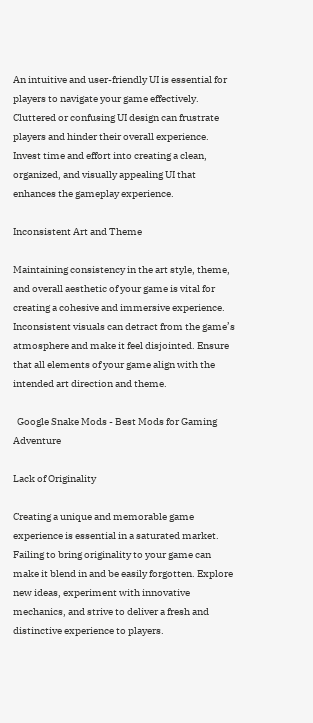An intuitive and user-friendly UI is essential for players to navigate your game effectively. Cluttered or confusing UI design can frustrate players and hinder their overall experience. Invest time and effort into creating a clean, organized, and visually appealing UI that enhances the gameplay experience.

Inconsistent Art and Theme

Maintaining consistency in the art style, theme, and overall aesthetic of your game is vital for creating a cohesive and immersive experience. Inconsistent visuals can detract from the game’s atmosphere and make it feel disjointed. Ensure that all elements of your game align with the intended art direction and theme.

  Google Snake Mods - Best Mods for Gaming Adventure

Lack of Originality

Creating a unique and memorable game experience is essential in a saturated market. Failing to bring originality to your game can make it blend in and be easily forgotten. Explore new ideas, experiment with innovative mechanics, and strive to deliver a fresh and distinctive experience to players.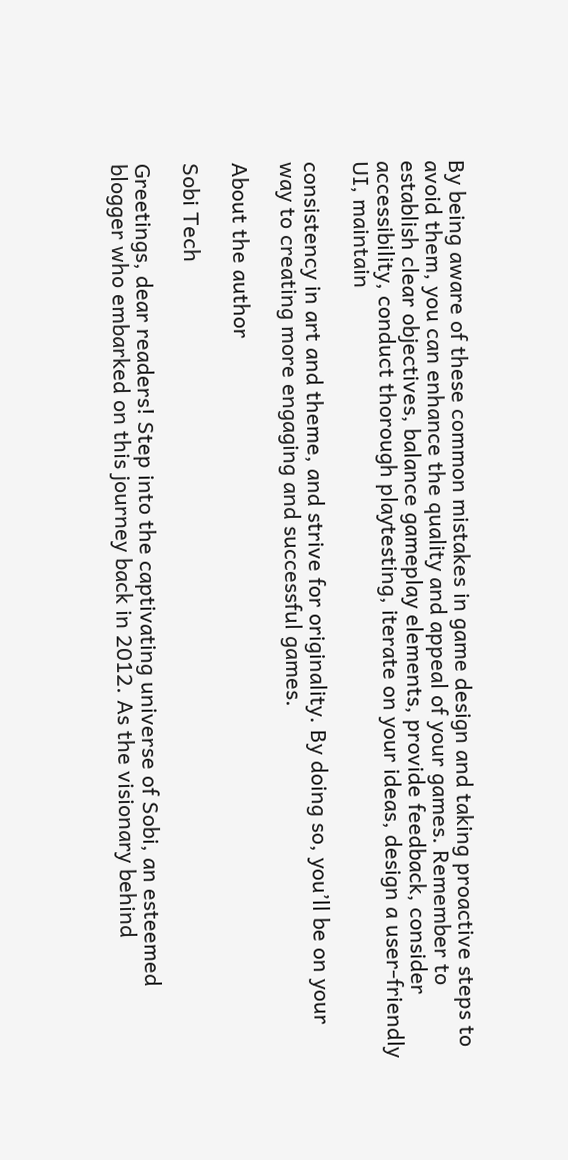By being aware of these common mistakes in game design and taking proactive steps to avoid them, you can enhance the quality and appeal of your games. Remember to establish clear objectives, balance gameplay elements, provide feedback, consider accessibility, conduct thorough playtesting, iterate on your ideas, design a user-friendly UI, maintain

consistency in art and theme, and strive for originality. By doing so, you’ll be on your way to creating more engaging and successful games.

About the author

Sobi Tech

Greetings, dear readers! Step into the captivating universe of Sobi, an esteemed blogger who embarked on this journey back in 2012. As the visionary behind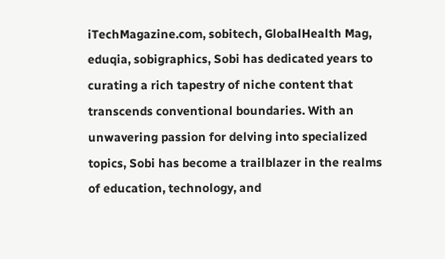iTechMagazine.com, sobitech, GlobalHealth Mag, eduqia, sobigraphics, Sobi has dedicated years to curating a rich tapestry of niche content that transcends conventional boundaries. With an unwavering passion for delving into specialized topics, Sobi has become a trailblazer in the realms of education, technology, and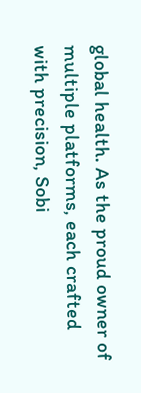global health. As the proud owner of multiple platforms, each crafted with precision, Sobi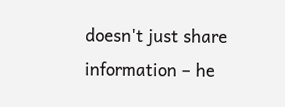doesn't just share information – he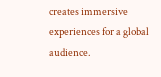creates immersive experiences for a global audience.